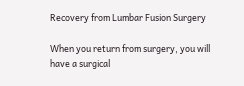Recovery from Lumbar Fusion Surgery

When you return from surgery, you will have a surgical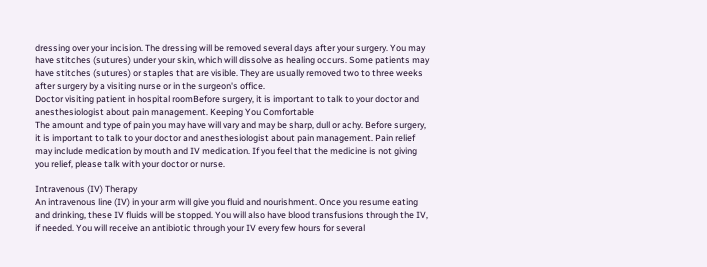dressing over your incision. The dressing will be removed several days after your surgery. You may have stitches (sutures) under your skin, which will dissolve as healing occurs. Some patients may have stitches (sutures) or staples that are visible. They are usually removed two to three weeks after surgery by a visiting nurse or in the surgeon's office.
Doctor visiting patient in hospital roomBefore surgery, it is important to talk to your doctor and anesthesiologist about pain management. Keeping You Comfortable
The amount and type of pain you may have will vary and may be sharp, dull or achy. Before surgery, it is important to talk to your doctor and anesthesiologist about pain management. Pain relief may include medication by mouth and IV medication. If you feel that the medicine is not giving you relief, please talk with your doctor or nurse.

Intravenous (IV) Therapy
An intravenous line (IV) in your arm will give you fluid and nourishment. Once you resume eating and drinking, these IV fluids will be stopped. You will also have blood transfusions through the IV, if needed. You will receive an antibiotic through your IV every few hours for several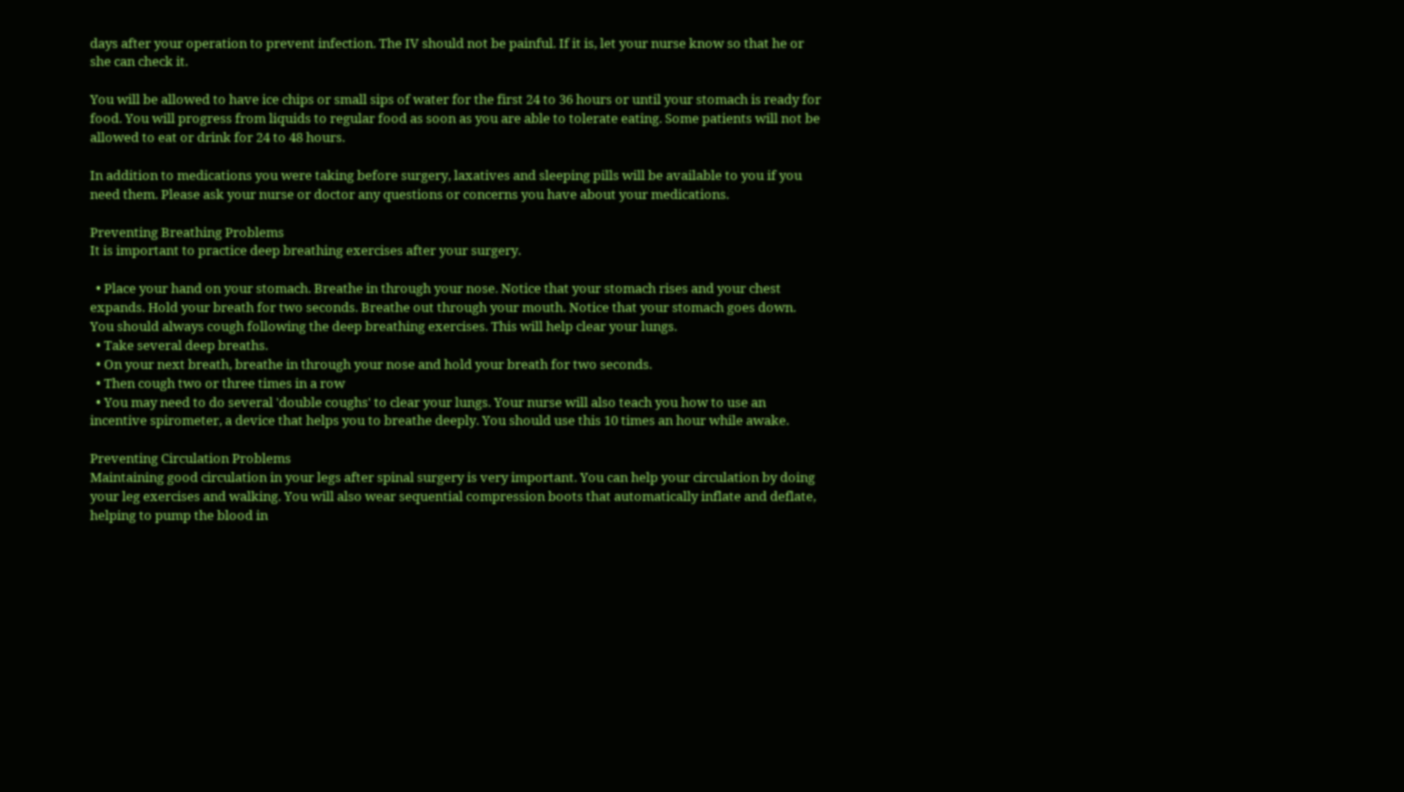days after your operation to prevent infection. The IV should not be painful. If it is, let your nurse know so that he or she can check it.

You will be allowed to have ice chips or small sips of water for the first 24 to 36 hours or until your stomach is ready for food. You will progress from liquids to regular food as soon as you are able to tolerate eating. Some patients will not be allowed to eat or drink for 24 to 48 hours.

In addition to medications you were taking before surgery, laxatives and sleeping pills will be available to you if you need them. Please ask your nurse or doctor any questions or concerns you have about your medications.

Preventing Breathing Problems
It is important to practice deep breathing exercises after your surgery.

  • Place your hand on your stomach. Breathe in through your nose. Notice that your stomach rises and your chest expands. Hold your breath for two seconds. Breathe out through your mouth. Notice that your stomach goes down. You should always cough following the deep breathing exercises. This will help clear your lungs.
  • Take several deep breaths.
  • On your next breath, breathe in through your nose and hold your breath for two seconds.
  • Then cough two or three times in a row
  • You may need to do several 'double coughs' to clear your lungs. Your nurse will also teach you how to use an incentive spirometer, a device that helps you to breathe deeply. You should use this 10 times an hour while awake.

Preventing Circulation Problems
Maintaining good circulation in your legs after spinal surgery is very important. You can help your circulation by doing your leg exercises and walking. You will also wear sequential compression boots that automatically inflate and deflate, helping to pump the blood in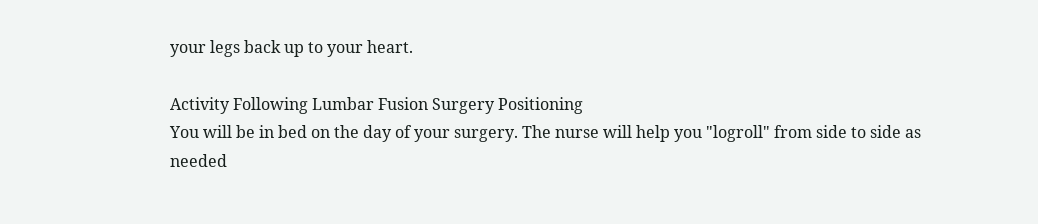your legs back up to your heart.

Activity Following Lumbar Fusion Surgery Positioning
You will be in bed on the day of your surgery. The nurse will help you "logroll" from side to side as needed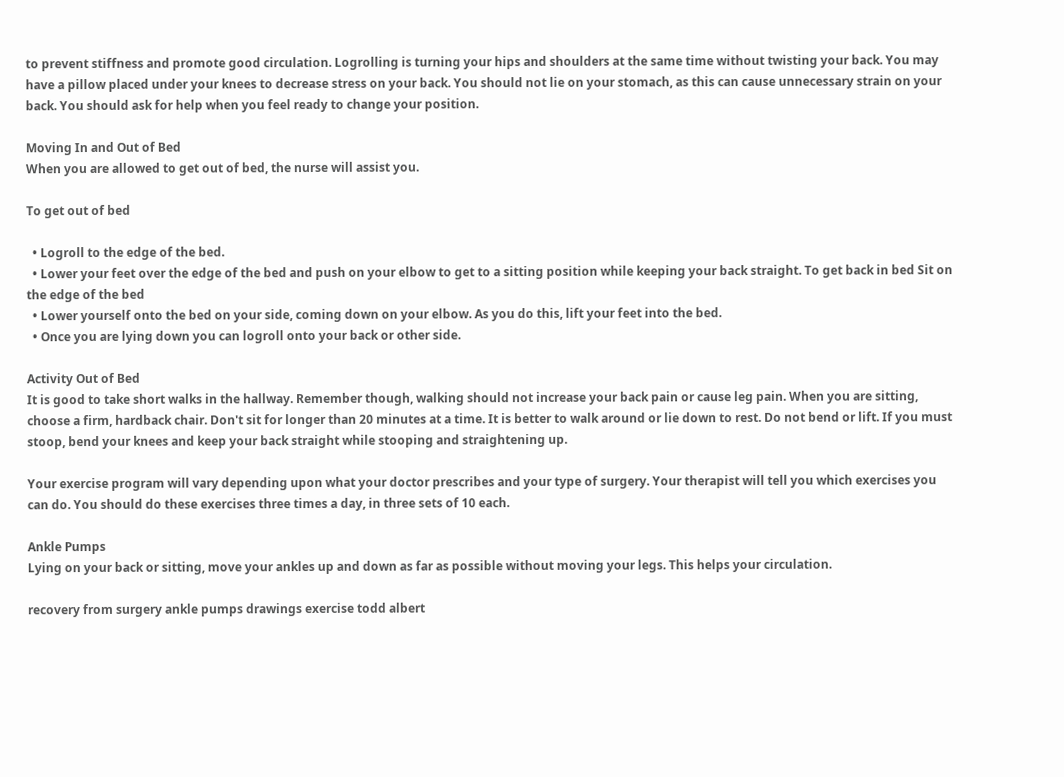to prevent stiffness and promote good circulation. Logrolling is turning your hips and shoulders at the same time without twisting your back. You may have a pillow placed under your knees to decrease stress on your back. You should not lie on your stomach, as this can cause unnecessary strain on your back. You should ask for help when you feel ready to change your position.

Moving In and Out of Bed
When you are allowed to get out of bed, the nurse will assist you.

To get out of bed

  • Logroll to the edge of the bed.
  • Lower your feet over the edge of the bed and push on your elbow to get to a sitting position while keeping your back straight. To get back in bed Sit on the edge of the bed
  • Lower yourself onto the bed on your side, coming down on your elbow. As you do this, lift your feet into the bed.
  • Once you are lying down you can logroll onto your back or other side.

Activity Out of Bed
It is good to take short walks in the hallway. Remember though, walking should not increase your back pain or cause leg pain. When you are sitting, choose a firm, hardback chair. Don't sit for longer than 20 minutes at a time. It is better to walk around or lie down to rest. Do not bend or lift. If you must stoop, bend your knees and keep your back straight while stooping and straightening up.

Your exercise program will vary depending upon what your doctor prescribes and your type of surgery. Your therapist will tell you which exercises you can do. You should do these exercises three times a day, in three sets of 10 each.

Ankle Pumps
Lying on your back or sitting, move your ankles up and down as far as possible without moving your legs. This helps your circulation.

recovery from surgery ankle pumps drawings exercise todd albert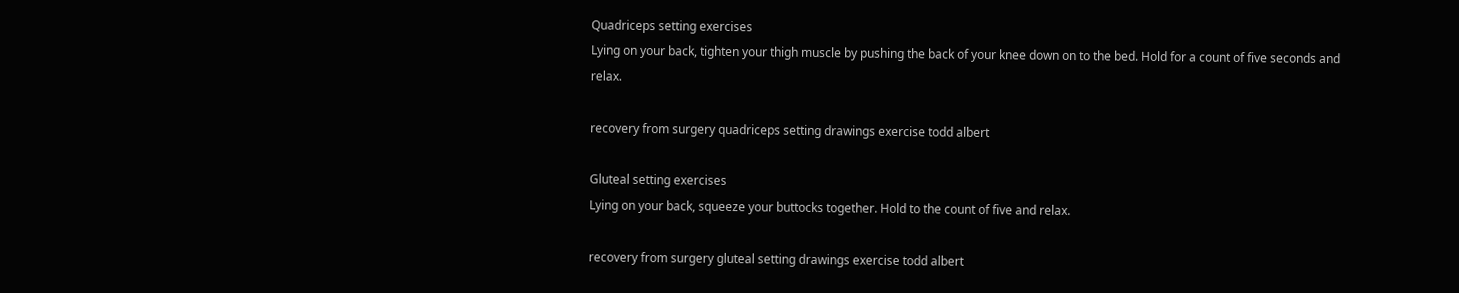Quadriceps setting exercises
Lying on your back, tighten your thigh muscle by pushing the back of your knee down on to the bed. Hold for a count of five seconds and relax.

recovery from surgery quadriceps setting drawings exercise todd albert

Gluteal setting exercises
Lying on your back, squeeze your buttocks together. Hold to the count of five and relax.

recovery from surgery gluteal setting drawings exercise todd albert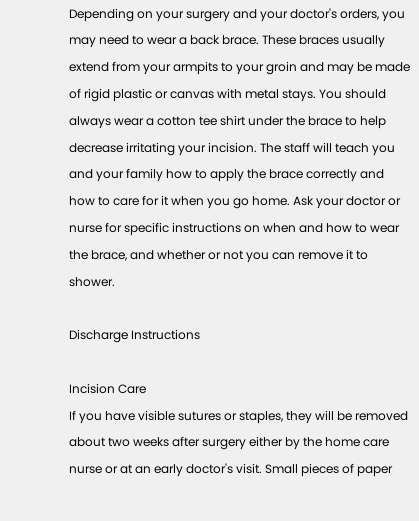Depending on your surgery and your doctor's orders, you may need to wear a back brace. These braces usually extend from your armpits to your groin and may be made of rigid plastic or canvas with metal stays. You should always wear a cotton tee shirt under the brace to help decrease irritating your incision. The staff will teach you and your family how to apply the brace correctly and how to care for it when you go home. Ask your doctor or nurse for specific instructions on when and how to wear the brace, and whether or not you can remove it to shower.

Discharge Instructions

Incision Care
If you have visible sutures or staples, they will be removed about two weeks after surgery either by the home care nurse or at an early doctor's visit. Small pieces of paper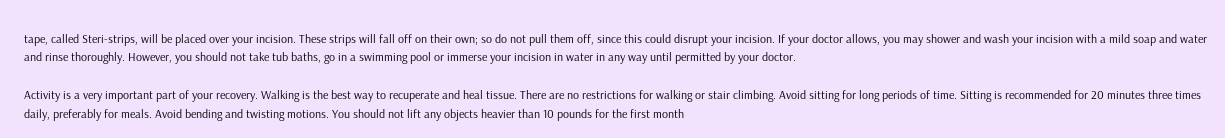tape, called Steri-strips, will be placed over your incision. These strips will fall off on their own; so do not pull them off, since this could disrupt your incision. If your doctor allows, you may shower and wash your incision with a mild soap and water and rinse thoroughly. However, you should not take tub baths, go in a swimming pool or immerse your incision in water in any way until permitted by your doctor.

Activity is a very important part of your recovery. Walking is the best way to recuperate and heal tissue. There are no restrictions for walking or stair climbing. Avoid sitting for long periods of time. Sitting is recommended for 20 minutes three times daily, preferably for meals. Avoid bending and twisting motions. You should not lift any objects heavier than 10 pounds for the first month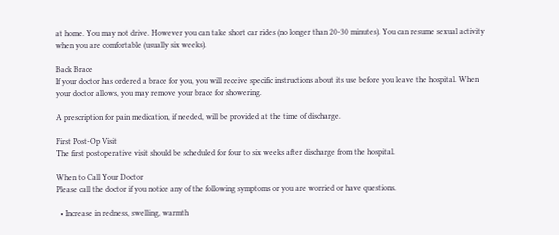at home. You may not drive. However you can take short car rides (no longer than 20-30 minutes). You can resume sexual activity when you are comfortable (usually six weeks).

Back Brace
If your doctor has ordered a brace for you, you will receive specific instructions about its use before you leave the hospital. When your doctor allows, you may remove your brace for showering.

A prescription for pain medication, if needed, will be provided at the time of discharge.

First Post-Op Visit
The first postoperative visit should be scheduled for four to six weeks after discharge from the hospital.

When to Call Your Doctor
Please call the doctor if you notice any of the following symptoms or you are worried or have questions.

  • Increase in redness, swelling, warmth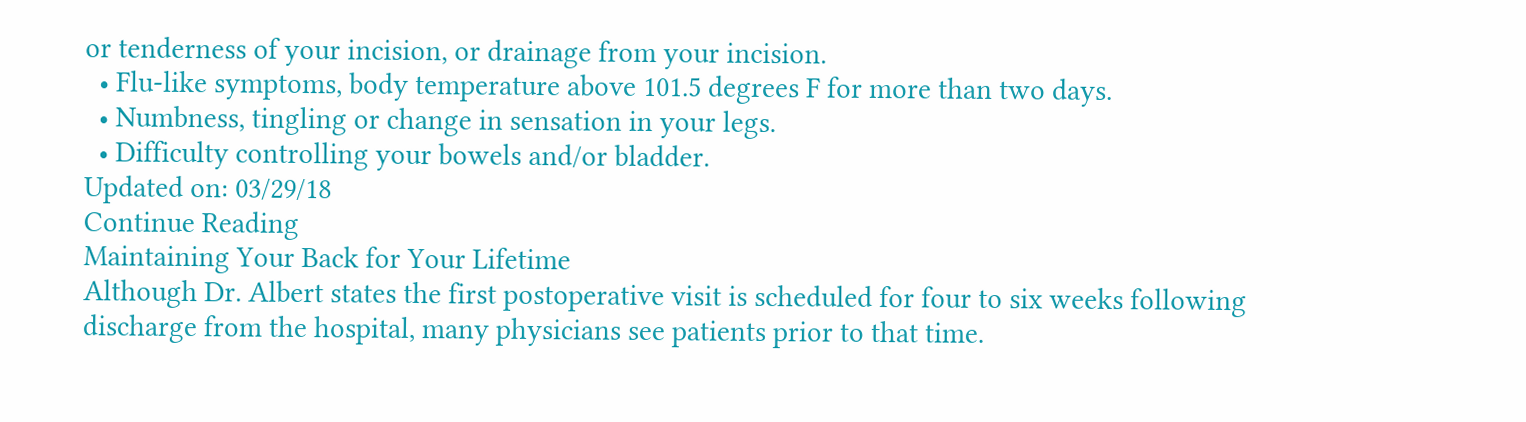or tenderness of your incision, or drainage from your incision.
  • Flu-like symptoms, body temperature above 101.5 degrees F for more than two days.
  • Numbness, tingling or change in sensation in your legs.
  • Difficulty controlling your bowels and/or bladder.
Updated on: 03/29/18
Continue Reading
Maintaining Your Back for Your Lifetime
Although Dr. Albert states the first postoperative visit is scheduled for four to six weeks following discharge from the hospital, many physicians see patients prior to that time.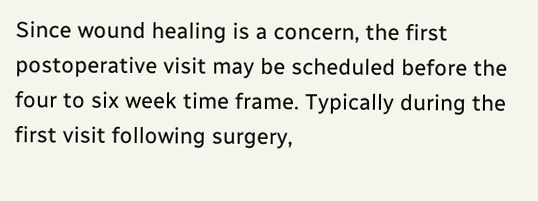Since wound healing is a concern, the first postoperative visit may be scheduled before the four to six week time frame. Typically during the first visit following surgery,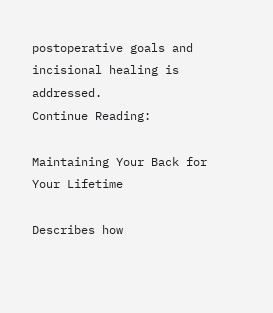postoperative goals and incisional healing is addressed.
Continue Reading:

Maintaining Your Back for Your Lifetime

Describes how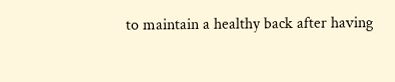to maintain a healthy back after having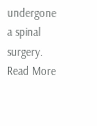undergone a spinal surgery.
Read More